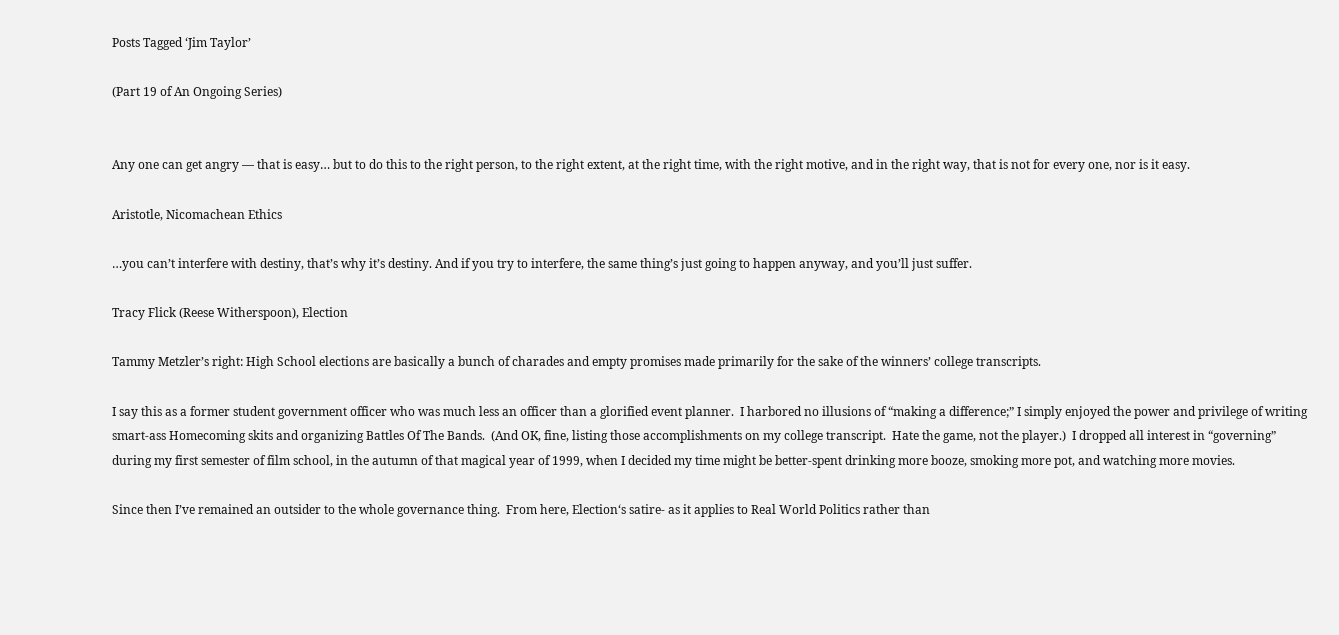Posts Tagged ‘Jim Taylor’

(Part 19 of An Ongoing Series)


Any one can get angry — that is easy… but to do this to the right person, to the right extent, at the right time, with the right motive, and in the right way, that is not for every one, nor is it easy.

Aristotle, Nicomachean Ethics

…you can’t interfere with destiny, that’s why it’s destiny. And if you try to interfere, the same thing’s just going to happen anyway, and you’ll just suffer.

Tracy Flick (Reese Witherspoon), Election

Tammy Metzler’s right: High School elections are basically a bunch of charades and empty promises made primarily for the sake of the winners’ college transcripts.

I say this as a former student government officer who was much less an officer than a glorified event planner.  I harbored no illusions of “making a difference;” I simply enjoyed the power and privilege of writing smart-ass Homecoming skits and organizing Battles Of The Bands.  (And OK, fine, listing those accomplishments on my college transcript.  Hate the game, not the player.)  I dropped all interest in “governing” during my first semester of film school, in the autumn of that magical year of 1999, when I decided my time might be better-spent drinking more booze, smoking more pot, and watching more movies.

Since then I’ve remained an outsider to the whole governance thing.  From here, Election‘s satire- as it applies to Real World Politics rather than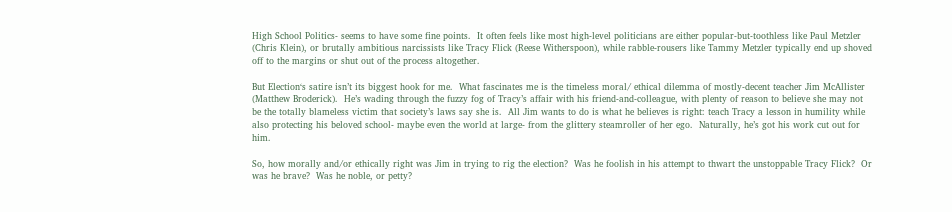High School Politics- seems to have some fine points.  It often feels like most high-level politicians are either popular-but-toothless like Paul Metzler (Chris Klein), or brutally ambitious narcissists like Tracy Flick (Reese Witherspoon), while rabble-rousers like Tammy Metzler typically end up shoved off to the margins or shut out of the process altogether.

But Election‘s satire isn’t its biggest hook for me.  What fascinates me is the timeless moral/ ethical dilemma of mostly-decent teacher Jim McAllister (Matthew Broderick).  He’s wading through the fuzzy fog of Tracy’s affair with his friend-and-colleague, with plenty of reason to believe she may not be the totally blameless victim that society’s laws say she is.  All Jim wants to do is what he believes is right: teach Tracy a lesson in humility while also protecting his beloved school- maybe even the world at large- from the glittery steamroller of her ego.  Naturally, he’s got his work cut out for him.

So, how morally and/or ethically right was Jim in trying to rig the election?  Was he foolish in his attempt to thwart the unstoppable Tracy Flick?  Or was he brave?  Was he noble, or petty?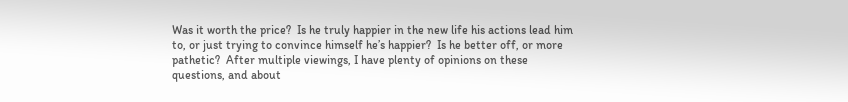Was it worth the price?  Is he truly happier in the new life his actions lead him to, or just trying to convince himself he’s happier?  Is he better off, or more pathetic?  After multiple viewings, I have plenty of opinions on these questions, and about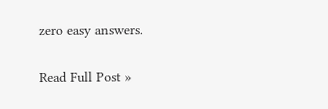zero easy answers.

Read Full Post »